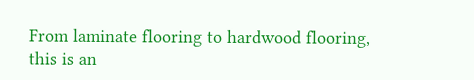From laminate flooring to hardwood flooring, this is an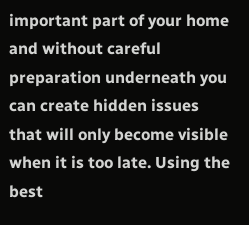important part of your home and without careful preparation underneath you can create hidden issues that will only become visible when it is too late. Using the best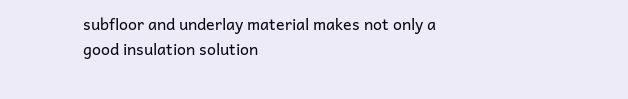subfloor and underlay material makes not only a good insulation solution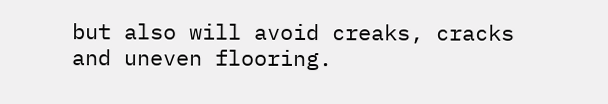but also will avoid creaks, cracks and uneven flooring.